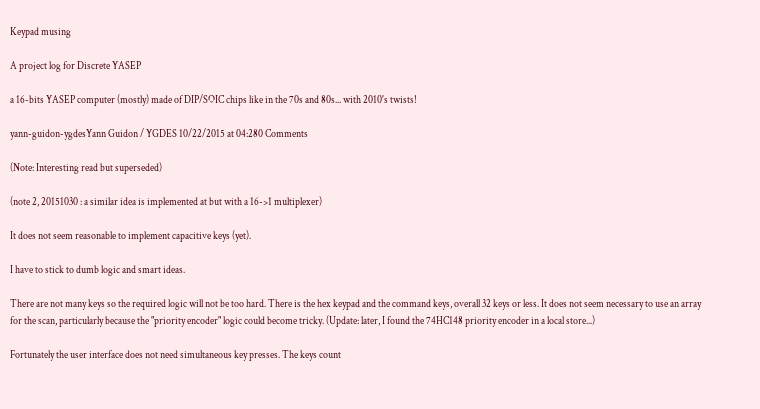Keypad musing

A project log for Discrete YASEP

a 16-bits YASEP computer (mostly) made of DIP/SOIC chips like in the 70s and 80s... with 2010's twists!

yann-guidon-ygdesYann Guidon / YGDES 10/22/2015 at 04:280 Comments

(Note: Interesting read but superseded)

(note 2, 20151030 : a similar idea is implemented at but with a 16->1 multiplexer)

It does not seem reasonable to implement capacitive keys (yet).

I have to stick to dumb logic and smart ideas.

There are not many keys so the required logic will not be too hard. There is the hex keypad and the command keys, overall 32 keys or less. It does not seem necessary to use an array for the scan, particularly because the "priority encoder" logic could become tricky. (Update: later, I found the 74HC148 priority encoder in a local store...)

Fortunately the user interface does not need simultaneous key presses. The keys count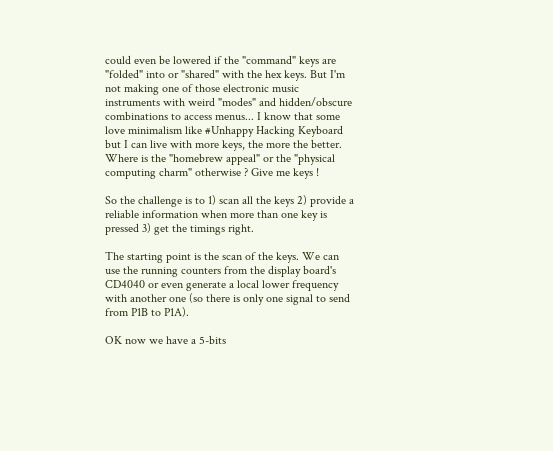could even be lowered if the "command" keys are "folded" into or "shared" with the hex keys. But I'm not making one of those electronic music instruments with weird "modes" and hidden/obscure combinations to access menus... I know that some love minimalism like #Unhappy Hacking Keyboard but I can live with more keys, the more the better. Where is the "homebrew appeal" or the "physical computing charm" otherwise ? Give me keys !

So the challenge is to 1) scan all the keys 2) provide a reliable information when more than one key is pressed 3) get the timings right.

The starting point is the scan of the keys. We can use the running counters from the display board's CD4040 or even generate a local lower frequency with another one (so there is only one signal to send from P1B to P1A).

OK now we have a 5-bits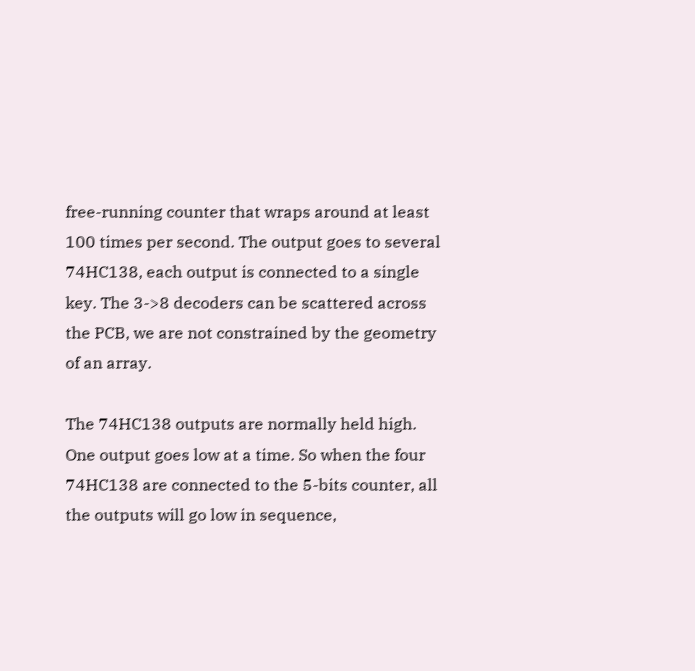free-running counter that wraps around at least 100 times per second. The output goes to several 74HC138, each output is connected to a single key. The 3->8 decoders can be scattered across the PCB, we are not constrained by the geometry of an array.

The 74HC138 outputs are normally held high. One output goes low at a time. So when the four 74HC138 are connected to the 5-bits counter, all the outputs will go low in sequence,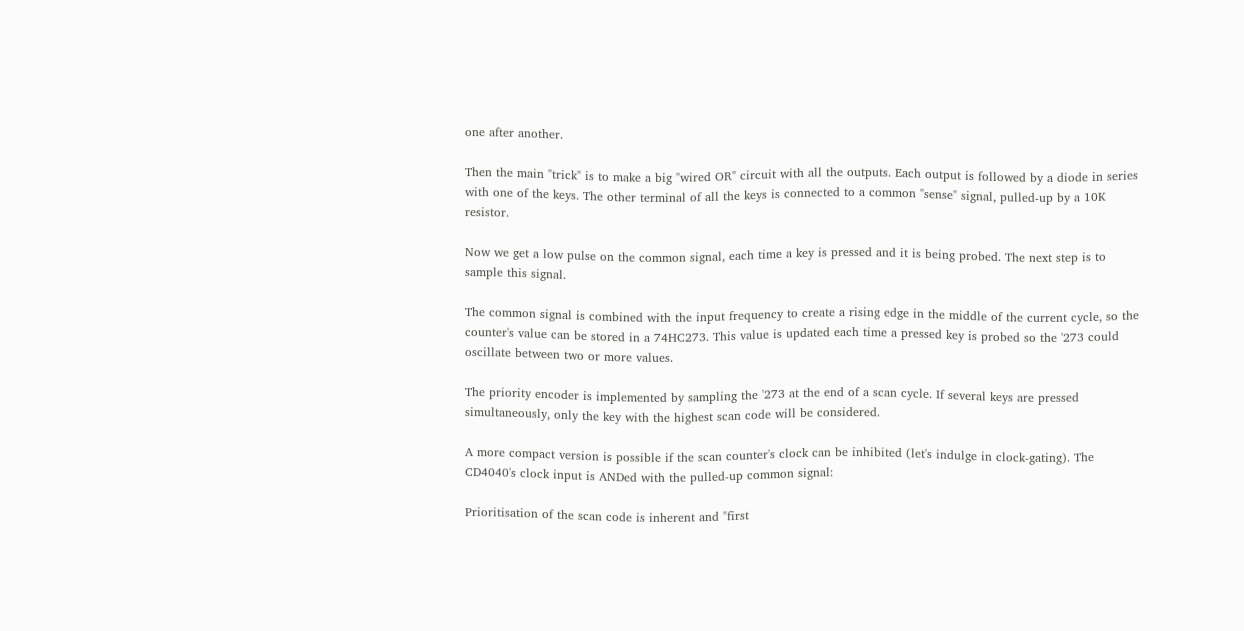one after another.

Then the main "trick" is to make a big "wired OR" circuit with all the outputs. Each output is followed by a diode in series with one of the keys. The other terminal of all the keys is connected to a common "sense" signal, pulled-up by a 10K resistor.

Now we get a low pulse on the common signal, each time a key is pressed and it is being probed. The next step is to sample this signal.

The common signal is combined with the input frequency to create a rising edge in the middle of the current cycle, so the counter's value can be stored in a 74HC273. This value is updated each time a pressed key is probed so the '273 could oscillate between two or more values.

The priority encoder is implemented by sampling the '273 at the end of a scan cycle. If several keys are pressed simultaneously, only the key with the highest scan code will be considered.

A more compact version is possible if the scan counter's clock can be inhibited (let's indulge in clock-gating). The CD4040's clock input is ANDed with the pulled-up common signal:

Prioritisation of the scan code is inherent and "first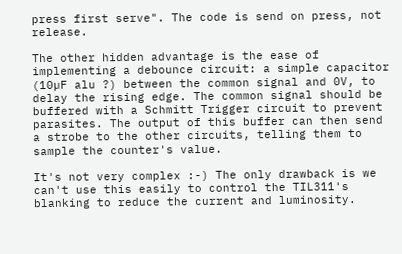press first serve". The code is send on press, not release.

The other hidden advantage is the ease of implementing a debounce circuit: a simple capacitor (10µF alu ?) between the common signal and 0V, to delay the rising edge. The common signal should be buffered with a Schmitt Trigger circuit to prevent parasites. The output of this buffer can then send a strobe to the other circuits, telling them to sample the counter's value.

It's not very complex :-) The only drawback is we can't use this easily to control the TIL311's blanking to reduce the current and luminosity.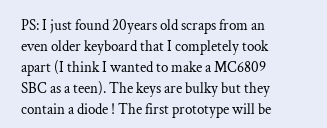PS: I just found 20years old scraps from an even older keyboard that I completely took apart (I think I wanted to make a MC6809 SBC as a teen). The keys are bulky but they contain a diode ! The first prototype will be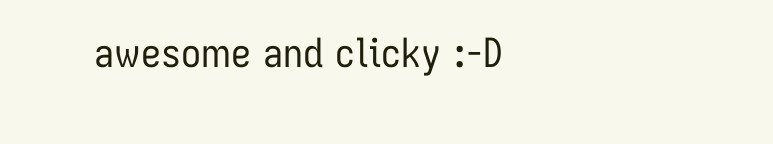awesome and clicky :-D